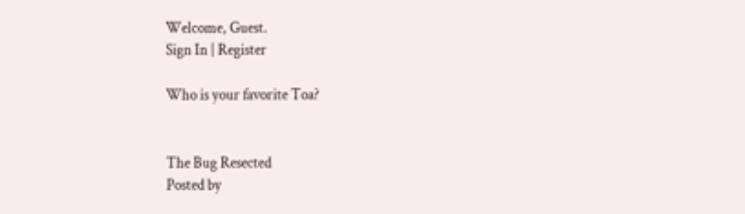Welcome, Guest.
Sign In | Register

Who is your favorite Toa?


The Bug Resected
Posted by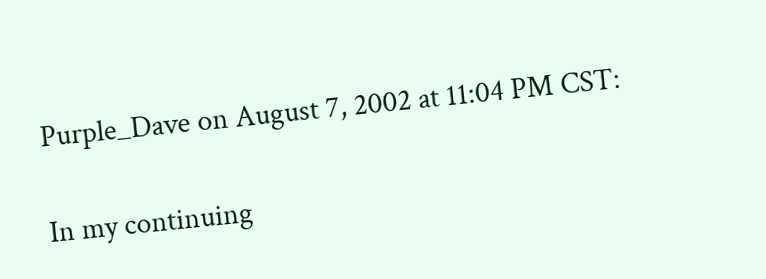Purple_Dave on August 7, 2002 at 11:04 PM CST:

In my continuing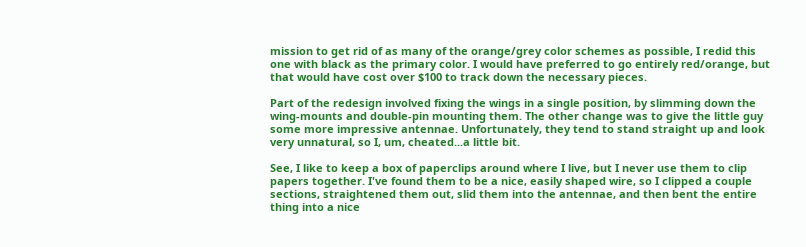mission to get rid of as many of the orange/grey color schemes as possible, I redid this one with black as the primary color. I would have preferred to go entirely red/orange, but that would have cost over $100 to track down the necessary pieces.

Part of the redesign involved fixing the wings in a single position, by slimming down the wing-mounts and double-pin mounting them. The other change was to give the little guy some more impressive antennae. Unfortunately, they tend to stand straight up and look very unnatural, so I, um, cheated...a little bit.

See, I like to keep a box of paperclips around where I live, but I never use them to clip papers together. I've found them to be a nice, easily shaped wire, so I clipped a couple sections, straightened them out, slid them into the antennae, and then bent the entire thing into a nice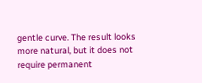gentle curve. The result looks more natural, but it does not require permanent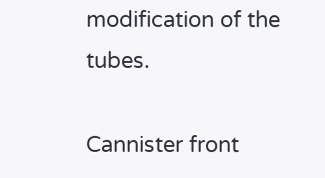modification of the tubes.

Cannister front